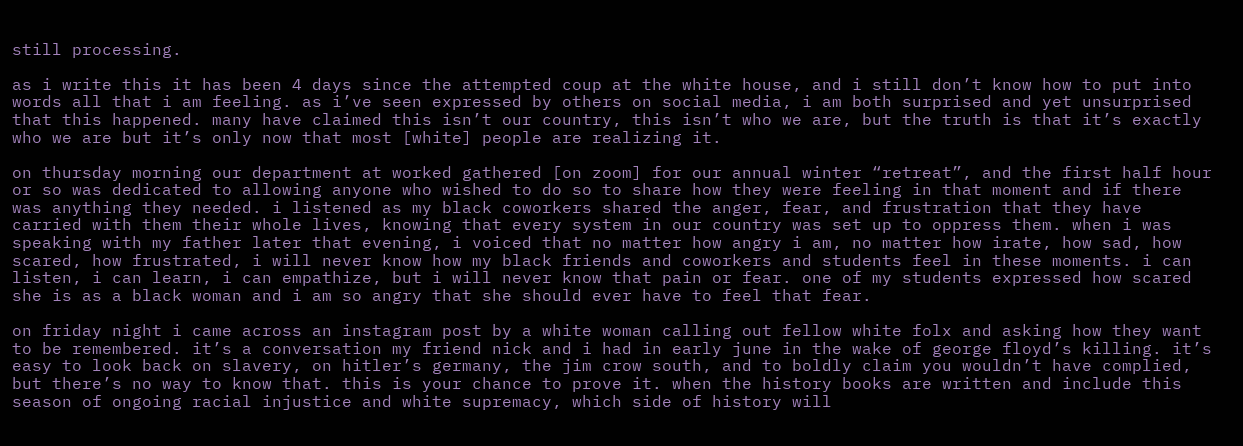still processing.

as i write this it has been 4 days since the attempted coup at the white house, and i still don’t know how to put into words all that i am feeling. as i’ve seen expressed by others on social media, i am both surprised and yet unsurprised that this happened. many have claimed this isn’t our country, this isn’t who we are, but the truth is that it’s exactly who we are but it’s only now that most [white] people are realizing it.

on thursday morning our department at worked gathered [on zoom] for our annual winter “retreat”, and the first half hour or so was dedicated to allowing anyone who wished to do so to share how they were feeling in that moment and if there was anything they needed. i listened as my black coworkers shared the anger, fear, and frustration that they have carried with them their whole lives, knowing that every system in our country was set up to oppress them. when i was speaking with my father later that evening, i voiced that no matter how angry i am, no matter how irate, how sad, how scared, how frustrated, i will never know how my black friends and coworkers and students feel in these moments. i can listen, i can learn, i can empathize, but i will never know that pain or fear. one of my students expressed how scared she is as a black woman and i am so angry that she should ever have to feel that fear.

on friday night i came across an instagram post by a white woman calling out fellow white folx and asking how they want to be remembered. it’s a conversation my friend nick and i had in early june in the wake of george floyd’s killing. it’s easy to look back on slavery, on hitler’s germany, the jim crow south, and to boldly claim you wouldn’t have complied, but there’s no way to know that. this is your chance to prove it. when the history books are written and include this season of ongoing racial injustice and white supremacy, which side of history will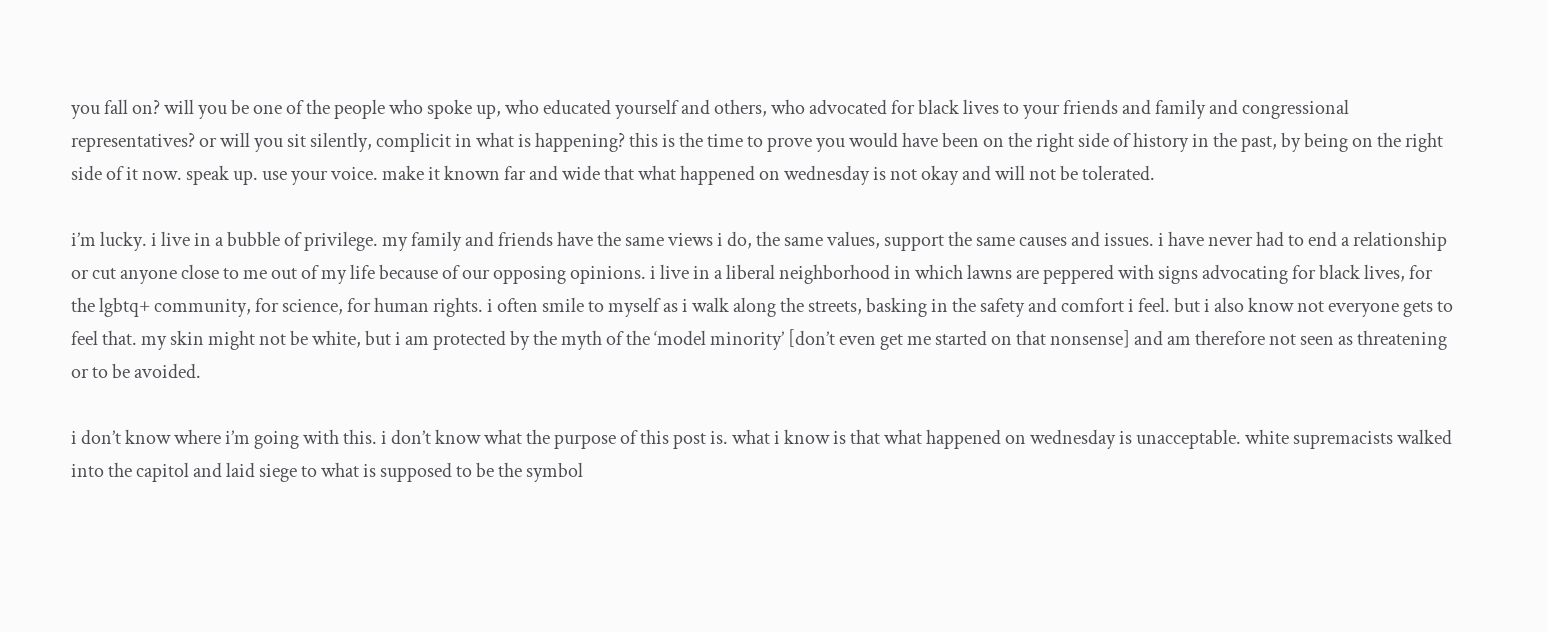you fall on? will you be one of the people who spoke up, who educated yourself and others, who advocated for black lives to your friends and family and congressional representatives? or will you sit silently, complicit in what is happening? this is the time to prove you would have been on the right side of history in the past, by being on the right side of it now. speak up. use your voice. make it known far and wide that what happened on wednesday is not okay and will not be tolerated.

i’m lucky. i live in a bubble of privilege. my family and friends have the same views i do, the same values, support the same causes and issues. i have never had to end a relationship or cut anyone close to me out of my life because of our opposing opinions. i live in a liberal neighborhood in which lawns are peppered with signs advocating for black lives, for the lgbtq+ community, for science, for human rights. i often smile to myself as i walk along the streets, basking in the safety and comfort i feel. but i also know not everyone gets to feel that. my skin might not be white, but i am protected by the myth of the ‘model minority’ [don’t even get me started on that nonsense] and am therefore not seen as threatening or to be avoided.

i don’t know where i’m going with this. i don’t know what the purpose of this post is. what i know is that what happened on wednesday is unacceptable. white supremacists walked into the capitol and laid siege to what is supposed to be the symbol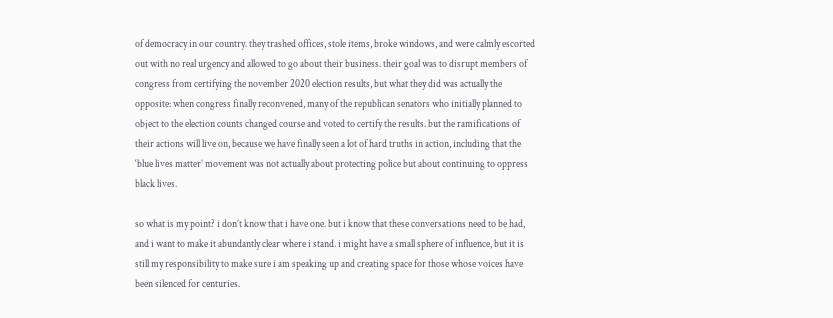of democracy in our country. they trashed offices, stole items, broke windows, and were calmly escorted out with no real urgency and allowed to go about their business. their goal was to disrupt members of congress from certifying the november 2020 election results, but what they did was actually the opposite: when congress finally reconvened, many of the republican senators who initially planned to object to the election counts changed course and voted to certify the results. but the ramifications of their actions will live on, because we have finally seen a lot of hard truths in action, including that the ‘blue lives matter’ movement was not actually about protecting police but about continuing to oppress black lives.

so what is my point? i don’t know that i have one. but i know that these conversations need to be had, and i want to make it abundantly clear where i stand. i might have a small sphere of influence, but it is still my responsibility to make sure i am speaking up and creating space for those whose voices have been silenced for centuries.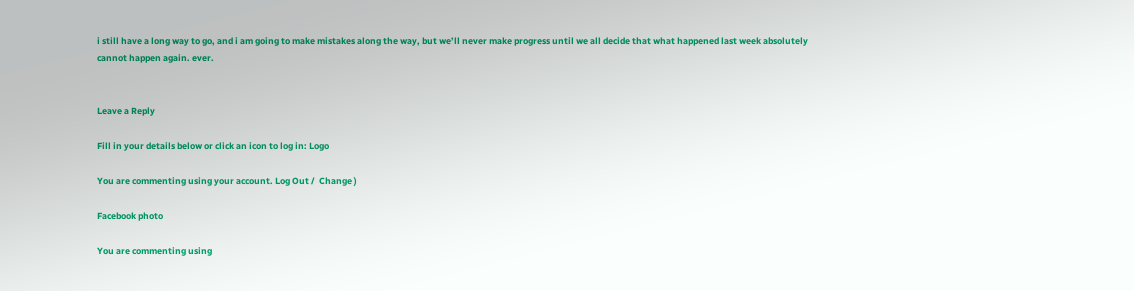i still have a long way to go, and i am going to make mistakes along the way, but we’ll never make progress until we all decide that what happened last week absolutely cannot happen again. ever.


Leave a Reply

Fill in your details below or click an icon to log in: Logo

You are commenting using your account. Log Out /  Change )

Facebook photo

You are commenting using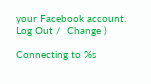your Facebook account. Log Out /  Change )

Connecting to %s